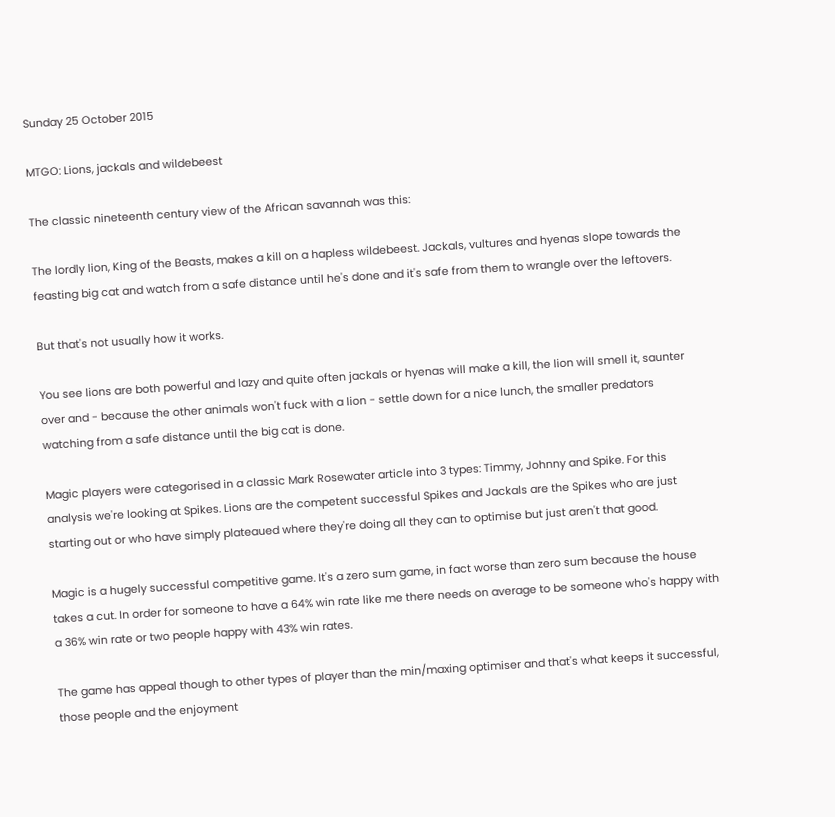Sunday 25 October 2015

MTGO: Lions, jackals and wildebeest

The classic nineteenth century view of the African savannah was this:

The lordly lion, King of the Beasts, makes a kill on a hapless wildebeest. Jackals, vultures and hyenas slope towards the feasting big cat and watch from a safe distance until he's done and it's safe from them to wrangle over the leftovers.

But that's not usually how it works.

You see lions are both powerful and lazy and quite often jackals or hyenas will make a kill, the lion will smell it, saunter over and - because the other animals won't fuck with a lion - settle down for a nice lunch, the smaller predators watching from a safe distance until the big cat is done.

Magic players were categorised in a classic Mark Rosewater article into 3 types: Timmy, Johnny and Spike. For this analysis we're looking at Spikes. Lions are the competent successful Spikes and Jackals are the Spikes who are just starting out or who have simply plateaued where they're doing all they can to optimise but just aren't that good.

Magic is a hugely successful competitive game. It's a zero sum game, in fact worse than zero sum because the house takes a cut. In order for someone to have a 64% win rate like me there needs on average to be someone who's happy with a 36% win rate or two people happy with 43% win rates.

The game has appeal though to other types of player than the min/maxing optimiser and that's what keeps it successful, those people and the enjoyment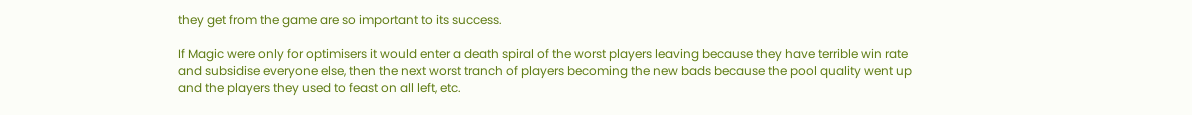they get from the game are so important to its success.

If Magic were only for optimisers it would enter a death spiral of the worst players leaving because they have terrible win rate and subsidise everyone else, then the next worst tranch of players becoming the new bads because the pool quality went up and the players they used to feast on all left, etc.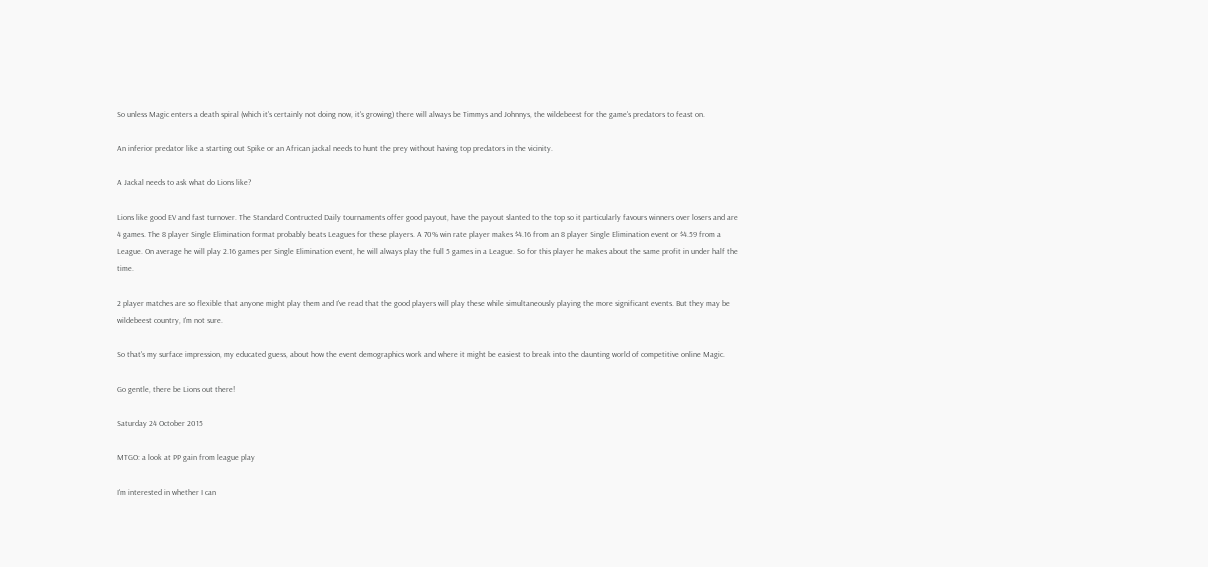So unless Magic enters a death spiral (which it's certainly not doing now, it's growing) there will always be Timmys and Johnnys, the wildebeest for the game's predators to feast on.

An inferior predator like a starting out Spike or an African jackal needs to hunt the prey without having top predators in the vicinity.

A Jackal needs to ask what do Lions like?

Lions like good EV and fast turnover. The Standard Contructed Daily tournaments offer good payout, have the payout slanted to the top so it particularly favours winners over losers and are 4 games. The 8 player Single Elimination format probably beats Leagues for these players. A 70% win rate player makes $4.16 from an 8 player Single Elimination event or $4.59 from a League. On average he will play 2.16 games per Single Elimination event, he will always play the full 5 games in a League. So for this player he makes about the same profit in under half the time.

2 player matches are so flexible that anyone might play them and I've read that the good players will play these while simultaneously playing the more significant events. But they may be wildebeest country, I'm not sure.

So that's my surface impression, my educated guess, about how the event demographics work and where it might be easiest to break into the daunting world of competitive online Magic.

Go gentle, there be Lions out there!

Saturday 24 October 2015

MTGO: a look at PP gain from league play

I'm interested in whether I can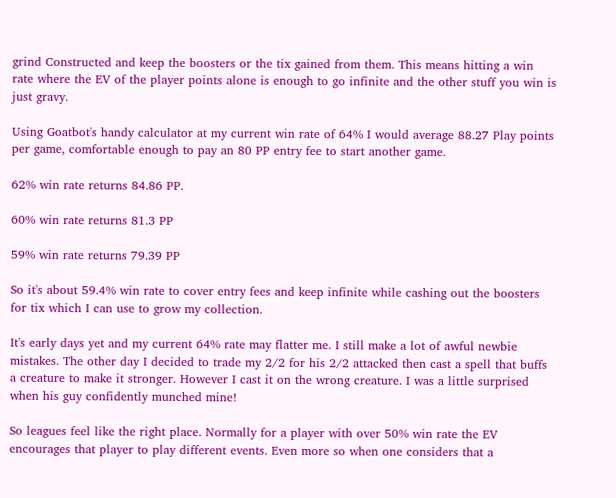grind Constructed and keep the boosters or the tix gained from them. This means hitting a win rate where the EV of the player points alone is enough to go infinite and the other stuff you win is just gravy.

Using Goatbot's handy calculator at my current win rate of 64% I would average 88.27 Play points per game, comfortable enough to pay an 80 PP entry fee to start another game.

62% win rate returns 84.86 PP.

60% win rate returns 81.3 PP

59% win rate returns 79.39 PP

So it's about 59.4% win rate to cover entry fees and keep infinite while cashing out the boosters for tix which I can use to grow my collection.

It's early days yet and my current 64% rate may flatter me. I still make a lot of awful newbie mistakes. The other day I decided to trade my 2/2 for his 2/2 attacked then cast a spell that buffs a creature to make it stronger. However I cast it on the wrong creature. I was a little surprised when his guy confidently munched mine!

So leagues feel like the right place. Normally for a player with over 50% win rate the EV encourages that player to play different events. Even more so when one considers that a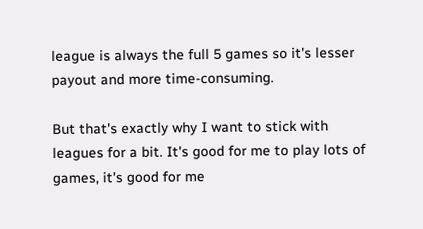league is always the full 5 games so it's lesser payout and more time-consuming.

But that's exactly why I want to stick with leagues for a bit. It's good for me to play lots of games, it's good for me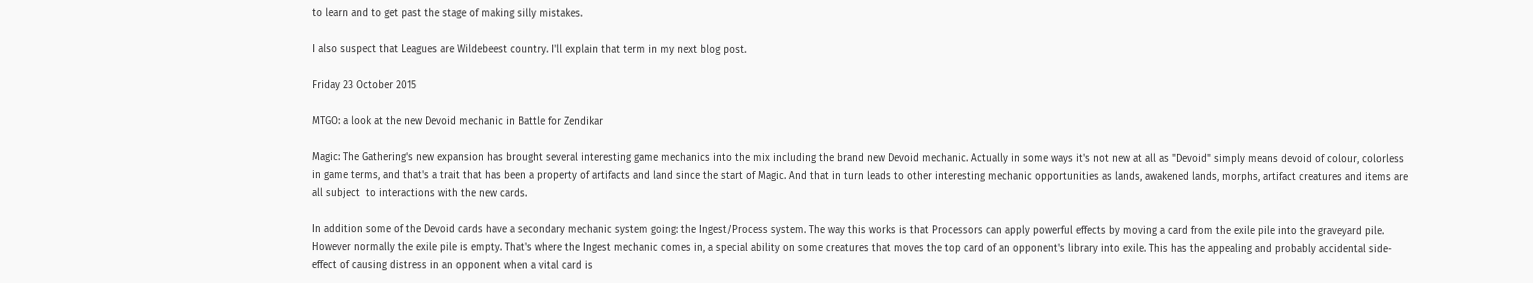to learn and to get past the stage of making silly mistakes.

I also suspect that Leagues are Wildebeest country. I'll explain that term in my next blog post.

Friday 23 October 2015

MTGO: a look at the new Devoid mechanic in Battle for Zendikar

Magic: The Gathering's new expansion has brought several interesting game mechanics into the mix including the brand new Devoid mechanic. Actually in some ways it's not new at all as "Devoid" simply means devoid of colour, colorless in game terms, and that's a trait that has been a property of artifacts and land since the start of Magic. And that in turn leads to other interesting mechanic opportunities as lands, awakened lands, morphs, artifact creatures and items are all subject  to interactions with the new cards.

In addition some of the Devoid cards have a secondary mechanic system going: the Ingest/Process system. The way this works is that Processors can apply powerful effects by moving a card from the exile pile into the graveyard pile. However normally the exile pile is empty. That's where the Ingest mechanic comes in, a special ability on some creatures that moves the top card of an opponent's library into exile. This has the appealing and probably accidental side-effect of causing distress in an opponent when a vital card is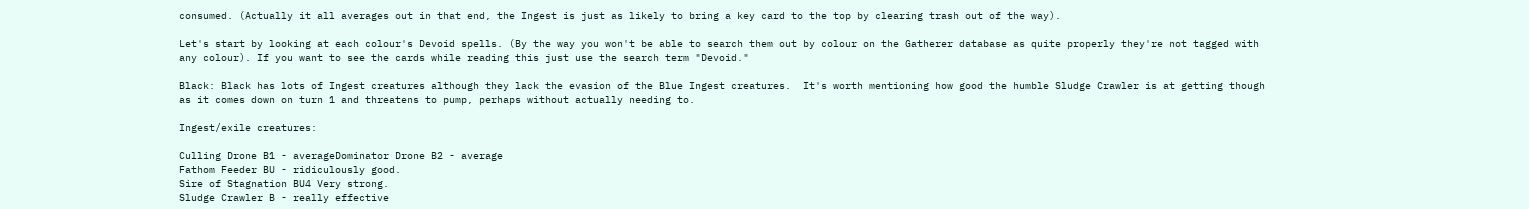consumed. (Actually it all averages out in that end, the Ingest is just as likely to bring a key card to the top by clearing trash out of the way).

Let's start by looking at each colour's Devoid spells. (By the way you won't be able to search them out by colour on the Gatherer database as quite properly they're not tagged with any colour). If you want to see the cards while reading this just use the search term "Devoid."

Black: Black has lots of Ingest creatures although they lack the evasion of the Blue Ingest creatures.  It's worth mentioning how good the humble Sludge Crawler is at getting though as it comes down on turn 1 and threatens to pump, perhaps without actually needing to.

Ingest/exile creatures:

Culling Drone B1 - averageDominator Drone B2 - average
Fathom Feeder BU - ridiculously good.
Sire of Stagnation BU4 Very strong.
Sludge Crawler B - really effective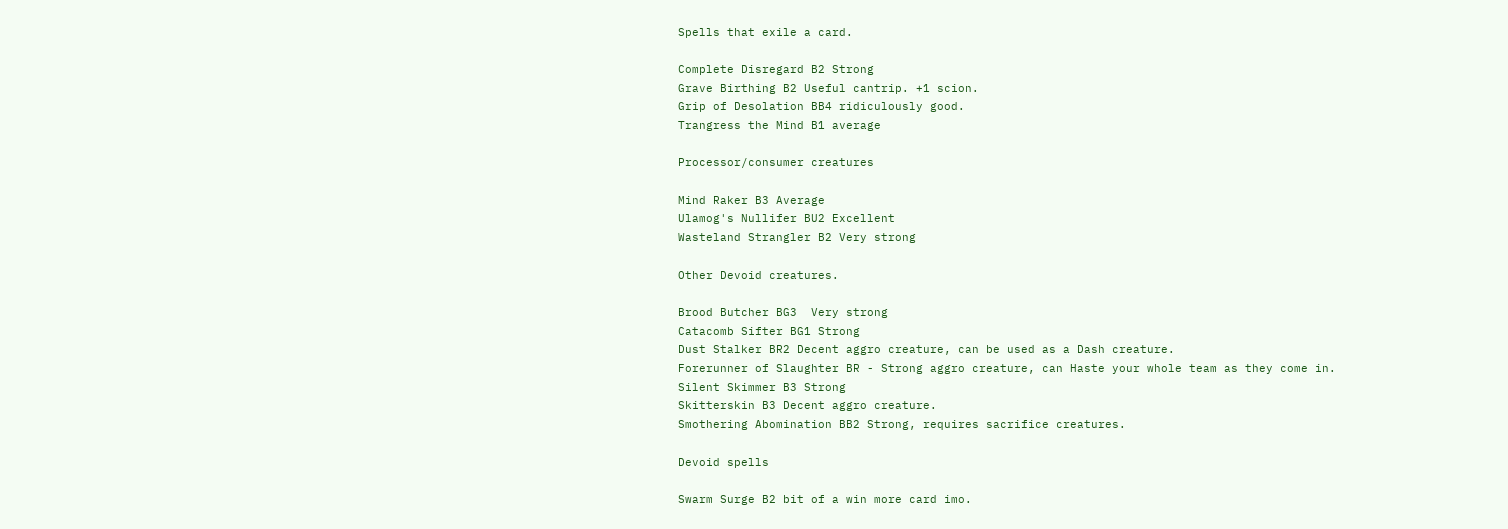Spells that exile a card.

Complete Disregard B2 Strong
Grave Birthing B2 Useful cantrip. +1 scion.
Grip of Desolation BB4 ridiculously good.
Trangress the Mind B1 average

Processor/consumer creatures

Mind Raker B3 Average
Ulamog's Nullifer BU2 Excellent
Wasteland Strangler B2 Very strong

Other Devoid creatures.

Brood Butcher BG3  Very strong
Catacomb Sifter BG1 Strong
Dust Stalker BR2 Decent aggro creature, can be used as a Dash creature.
Forerunner of Slaughter BR - Strong aggro creature, can Haste your whole team as they come in.
Silent Skimmer B3 Strong
Skitterskin B3 Decent aggro creature.
Smothering Abomination BB2 Strong, requires sacrifice creatures.

Devoid spells

Swarm Surge B2 bit of a win more card imo.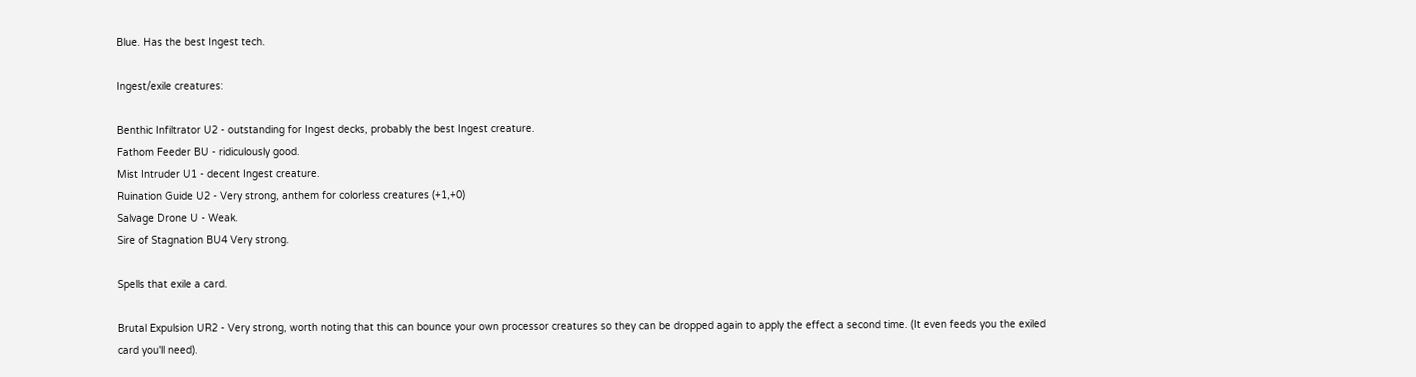Blue. Has the best Ingest tech.

Ingest/exile creatures:

Benthic Infiltrator U2 - outstanding for Ingest decks, probably the best Ingest creature.
Fathom Feeder BU - ridiculously good.
Mist Intruder U1 - decent Ingest creature.
Ruination Guide U2 - Very strong, anthem for colorless creatures (+1,+0)
Salvage Drone U - Weak.
Sire of Stagnation BU4 Very strong.

Spells that exile a card.

Brutal Expulsion UR2 - Very strong, worth noting that this can bounce your own processor creatures so they can be dropped again to apply the effect a second time. (It even feeds you the exiled card you'll need).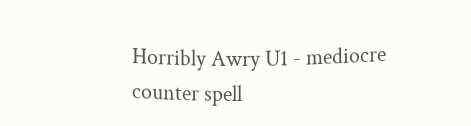Horribly Awry U1 - mediocre counter spell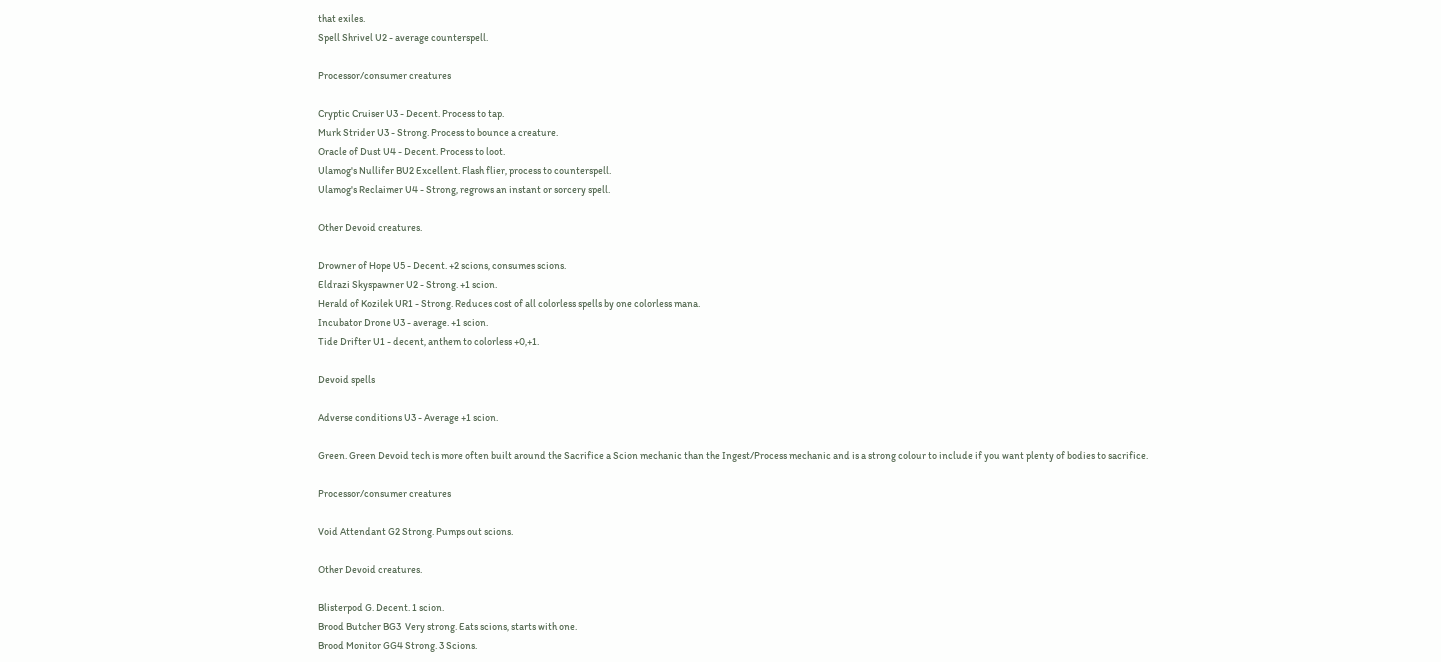that exiles.
Spell Shrivel U2 - average counterspell.

Processor/consumer creatures

Cryptic Cruiser U3 - Decent. Process to tap.
Murk Strider U3 - Strong. Process to bounce a creature.
Oracle of Dust U4 - Decent. Process to loot.
Ulamog's Nullifer BU2 Excellent. Flash flier, process to counterspell.
Ulamog's Reclaimer U4 - Strong, regrows an instant or sorcery spell.

Other Devoid creatures.

Drowner of Hope U5 - Decent. +2 scions, consumes scions.
Eldrazi Skyspawner U2 - Strong. +1 scion.
Herald of Kozilek UR1 - Strong. Reduces cost of all colorless spells by one colorless mana.
Incubator Drone U3 - average. +1 scion.
Tide Drifter U1 - decent, anthem to colorless +0,+1.

Devoid spells

Adverse conditions U3 - Average +1 scion.

Green. Green Devoid tech is more often built around the Sacrifice a Scion mechanic than the Ingest/Process mechanic and is a strong colour to include if you want plenty of bodies to sacrifice.

Processor/consumer creatures

Void Attendant G2 Strong. Pumps out scions.

Other Devoid creatures.

Blisterpod G. Decent. 1 scion.
Brood Butcher BG3  Very strong. Eats scions, starts with one.
Brood Monitor GG4 Strong. 3 Scions.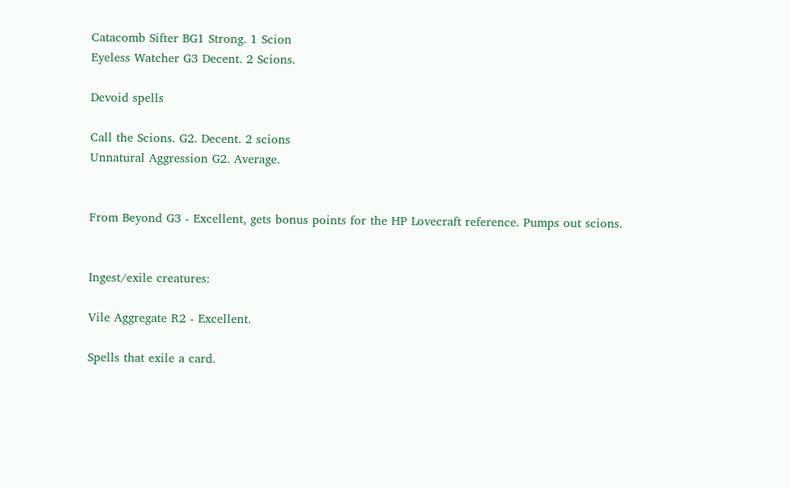Catacomb Sifter BG1 Strong. 1 Scion
Eyeless Watcher G3 Decent. 2 Scions.

Devoid spells

Call the Scions. G2. Decent. 2 scions
Unnatural Aggression G2. Average.


From Beyond G3 - Excellent, gets bonus points for the HP Lovecraft reference. Pumps out scions.


Ingest/exile creatures:

Vile Aggregate R2 - Excellent.

Spells that exile a card.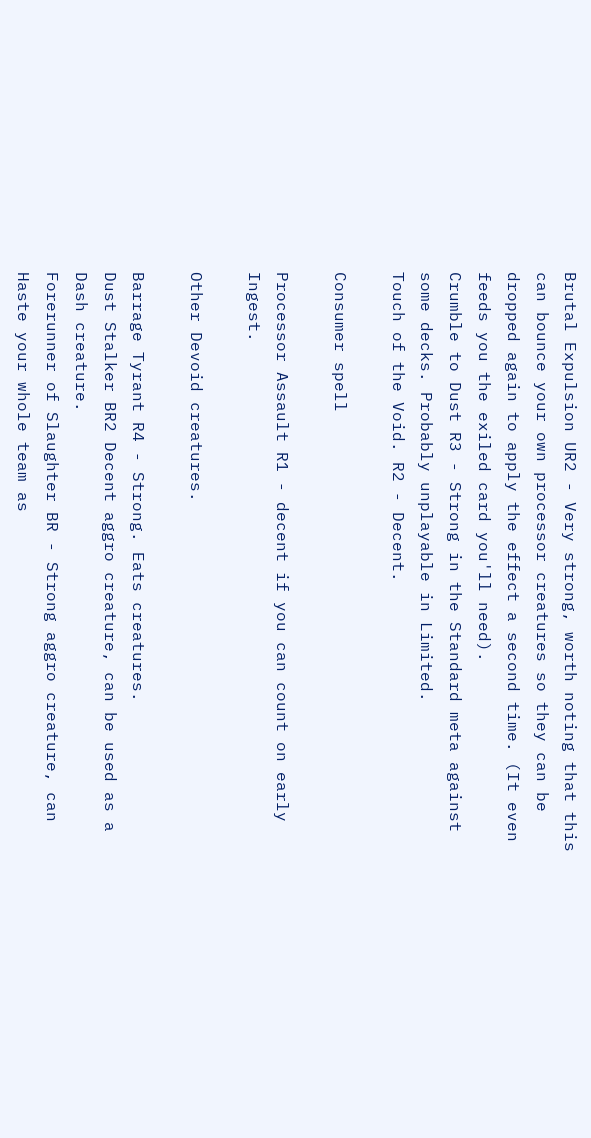Brutal Expulsion UR2 - Very strong, worth noting that this can bounce your own processor creatures so they can be dropped again to apply the effect a second time. (It even feeds you the exiled card you'll need).
Crumble to Dust R3 - Strong in the Standard meta against some decks. Probably unplayable in Limited.
Touch of the Void. R2 - Decent.

Consumer spell

Processor Assault R1 - decent if you can count on early Ingest.

Other Devoid creatures.

Barrage Tyrant R4 - Strong. Eats creatures.
Dust Stalker BR2 Decent aggro creature, can be used as a Dash creature.
Forerunner of Slaughter BR - Strong aggro creature, can Haste your whole team as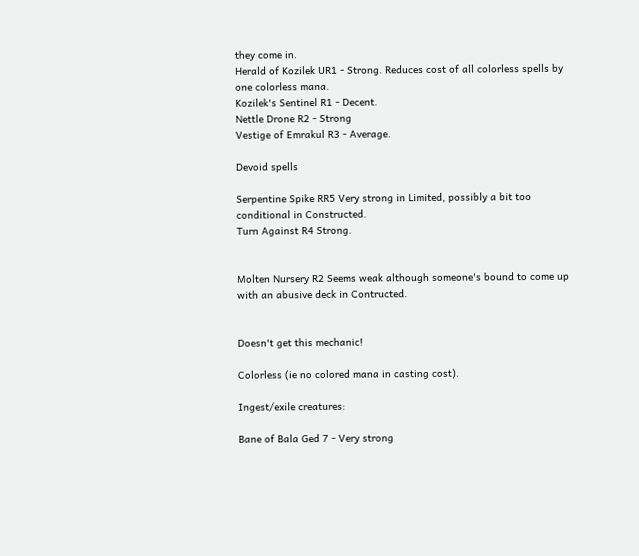they come in.
Herald of Kozilek UR1 - Strong. Reduces cost of all colorless spells by one colorless mana.
Kozilek's Sentinel R1 - Decent.
Nettle Drone R2 - Strong
Vestige of Emrakul R3 - Average.

Devoid spells

Serpentine Spike RR5 Very strong in Limited, possibly a bit too conditional in Constructed.
Turn Against R4 Strong.


Molten Nursery R2 Seems weak although someone's bound to come up with an abusive deck in Contructed.


Doesn't get this mechanic!

Colorless (ie no colored mana in casting cost).

Ingest/exile creatures:

Bane of Bala Ged 7 - Very strong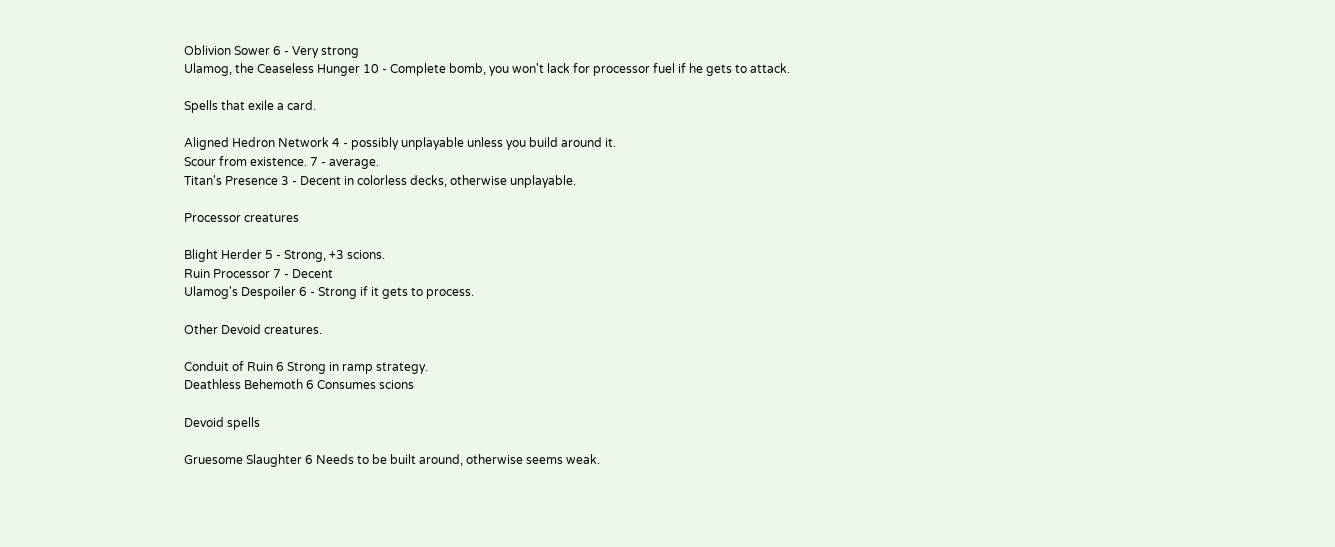Oblivion Sower 6 - Very strong
Ulamog, the Ceaseless Hunger 10 - Complete bomb, you won't lack for processor fuel if he gets to attack.

Spells that exile a card.

Aligned Hedron Network 4 - possibly unplayable unless you build around it.
Scour from existence. 7 - average.
Titan's Presence 3 - Decent in colorless decks, otherwise unplayable.

Processor creatures

Blight Herder 5 - Strong, +3 scions.
Ruin Processor 7 - Decent
Ulamog's Despoiler 6 - Strong if it gets to process.

Other Devoid creatures.

Conduit of Ruin 6 Strong in ramp strategy.
Deathless Behemoth 6 Consumes scions

Devoid spells

Gruesome Slaughter 6 Needs to be built around, otherwise seems weak.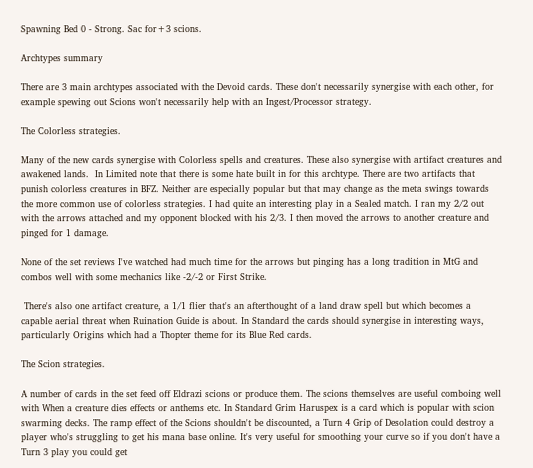Spawning Bed 0 - Strong. Sac for+3 scions.

Archtypes summary

There are 3 main archtypes associated with the Devoid cards. These don't necessarily synergise with each other, for example spewing out Scions won't necessarily help with an Ingest/Processor strategy.

The Colorless strategies.

Many of the new cards synergise with Colorless spells and creatures. These also synergise with artifact creatures and awakened lands.  In Limited note that there is some hate built in for this archtype. There are two artifacts that punish colorless creatures in BFZ. Neither are especially popular but that may change as the meta swings towards the more common use of colorless strategies. I had quite an interesting play in a Sealed match. I ran my 2/2 out with the arrows attached and my opponent blocked with his 2/3. I then moved the arrows to another creature and pinged for 1 damage.

None of the set reviews I've watched had much time for the arrows but pinging has a long tradition in MtG and combos well with some mechanics like -2/-2 or First Strike.

 There's also one artifact creature, a 1/1 flier that's an afterthought of a land draw spell but which becomes a capable aerial threat when Ruination Guide is about. In Standard the cards should synergise in interesting ways, particularly Origins which had a Thopter theme for its Blue Red cards.

The Scion strategies.

A number of cards in the set feed off Eldrazi scions or produce them. The scions themselves are useful comboing well with When a creature dies effects or anthems etc. In Standard Grim Haruspex is a card which is popular with scion swarming decks. The ramp effect of the Scions shouldn't be discounted, a Turn 4 Grip of Desolation could destroy a player who's struggling to get his mana base online. It's very useful for smoothing your curve so if you don't have a Turn 3 play you could get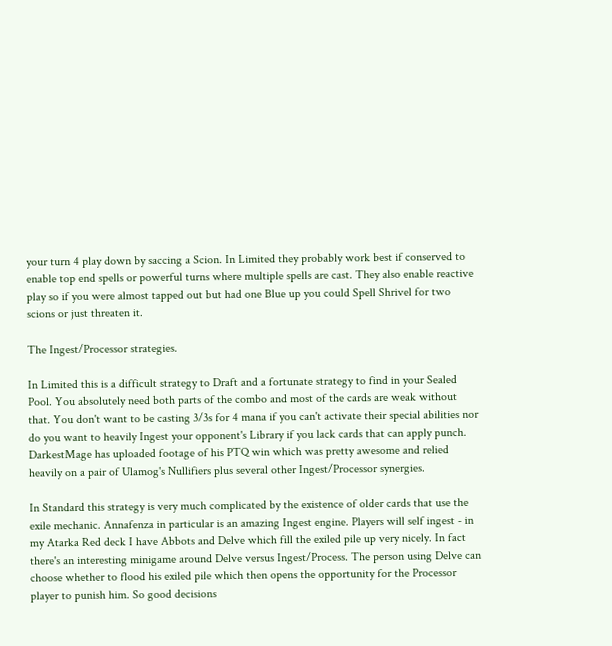your turn 4 play down by saccing a Scion. In Limited they probably work best if conserved to enable top end spells or powerful turns where multiple spells are cast. They also enable reactive play so if you were almost tapped out but had one Blue up you could Spell Shrivel for two scions or just threaten it.

The Ingest/Processor strategies.

In Limited this is a difficult strategy to Draft and a fortunate strategy to find in your Sealed Pool. You absolutely need both parts of the combo and most of the cards are weak without that. You don't want to be casting 3/3s for 4 mana if you can't activate their special abilities nor do you want to heavily Ingest your opponent's Library if you lack cards that can apply punch. DarkestMage has uploaded footage of his PTQ win which was pretty awesome and relied heavily on a pair of Ulamog's Nullifiers plus several other Ingest/Processor synergies.

In Standard this strategy is very much complicated by the existence of older cards that use the exile mechanic. Annafenza in particular is an amazing Ingest engine. Players will self ingest - in my Atarka Red deck I have Abbots and Delve which fill the exiled pile up very nicely. In fact there's an interesting minigame around Delve versus Ingest/Process. The person using Delve can choose whether to flood his exiled pile which then opens the opportunity for the Processor player to punish him. So good decisions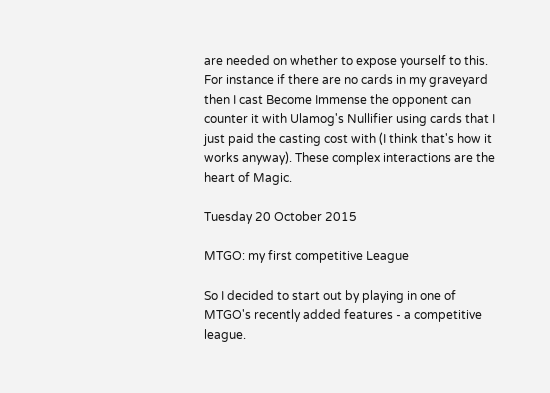are needed on whether to expose yourself to this. For instance if there are no cards in my graveyard then I cast Become Immense the opponent can counter it with Ulamog's Nullifier using cards that I just paid the casting cost with (I think that's how it works anyway). These complex interactions are the heart of Magic.

Tuesday 20 October 2015

MTGO: my first competitive League

So I decided to start out by playing in one of MTGO's recently added features - a competitive league.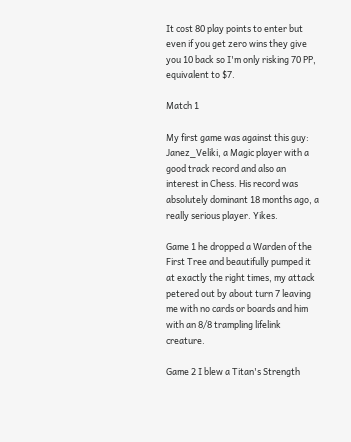It cost 80 play points to enter but even if you get zero wins they give you 10 back so I'm only risking 70 PP, equivalent to $7.

Match 1

My first game was against this guy: Janez_Veliki, a Magic player with a good track record and also an interest in Chess. His record was absolutely dominant 18 months ago, a really serious player. Yikes.

Game 1 he dropped a Warden of the First Tree and beautifully pumped it at exactly the right times, my attack petered out by about turn 7 leaving me with no cards or boards and him with an 8/8 trampling lifelink creature.

Game 2 I blew a Titan's Strength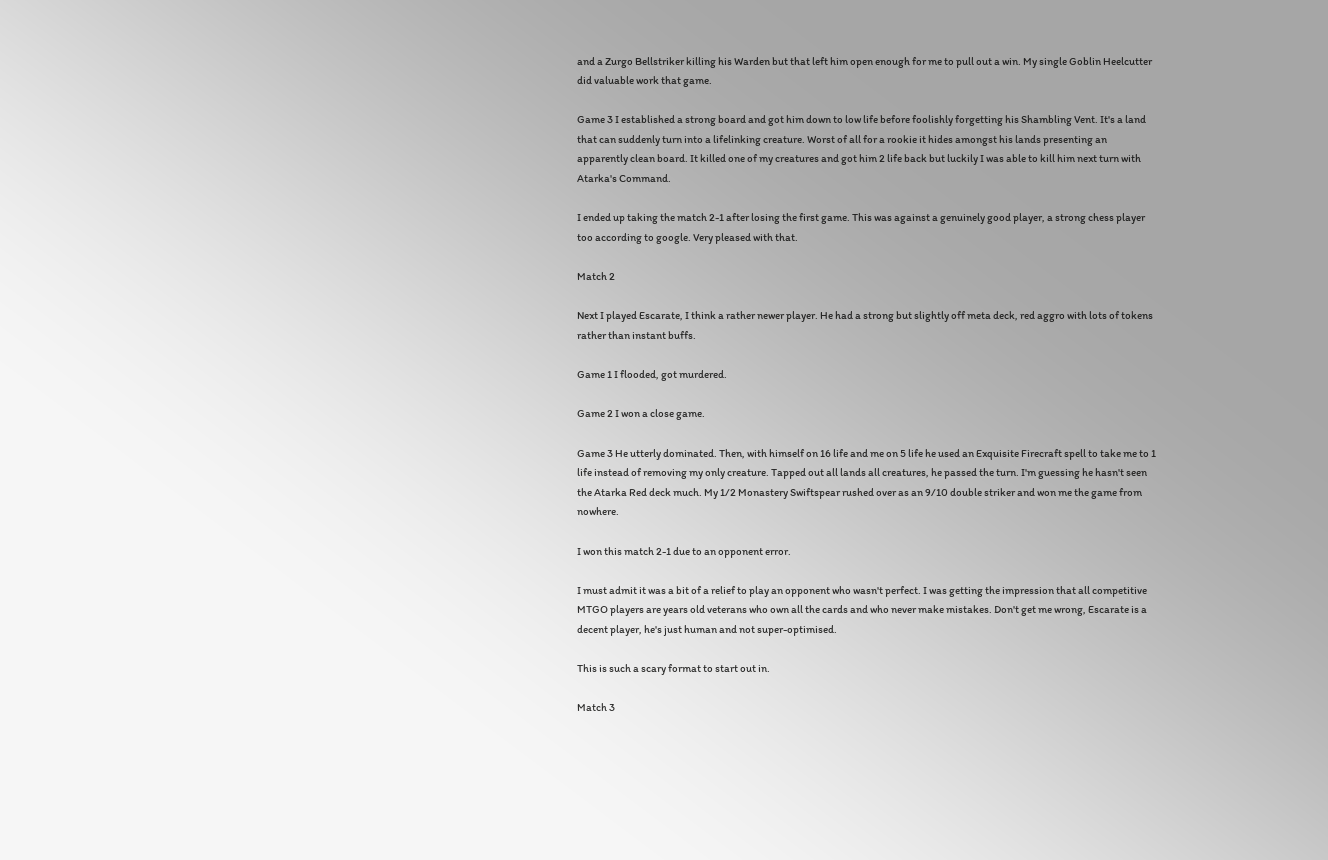and a Zurgo Bellstriker killing his Warden but that left him open enough for me to pull out a win. My single Goblin Heelcutter did valuable work that game.

Game 3 I established a strong board and got him down to low life before foolishly forgetting his Shambling Vent. It's a land that can suddenly turn into a lifelinking creature. Worst of all for a rookie it hides amongst his lands presenting an apparently clean board. It killed one of my creatures and got him 2 life back but luckily I was able to kill him next turn with Atarka's Command.

I ended up taking the match 2-1 after losing the first game. This was against a genuinely good player, a strong chess player too according to google. Very pleased with that.

Match 2

Next I played Escarate, I think a rather newer player. He had a strong but slightly off meta deck, red aggro with lots of tokens rather than instant buffs.

Game 1 I flooded, got murdered.

Game 2 I won a close game.

Game 3 He utterly dominated. Then, with himself on 16 life and me on 5 life he used an Exquisite Firecraft spell to take me to 1 life instead of removing my only creature. Tapped out all lands all creatures, he passed the turn. I'm guessing he hasn't seen the Atarka Red deck much. My 1/2 Monastery Swiftspear rushed over as an 9/10 double striker and won me the game from nowhere.

I won this match 2-1 due to an opponent error.

I must admit it was a bit of a relief to play an opponent who wasn't perfect. I was getting the impression that all competitive MTGO players are years old veterans who own all the cards and who never make mistakes. Don't get me wrong, Escarate is a decent player, he's just human and not super-optimised.

This is such a scary format to start out in.

Match 3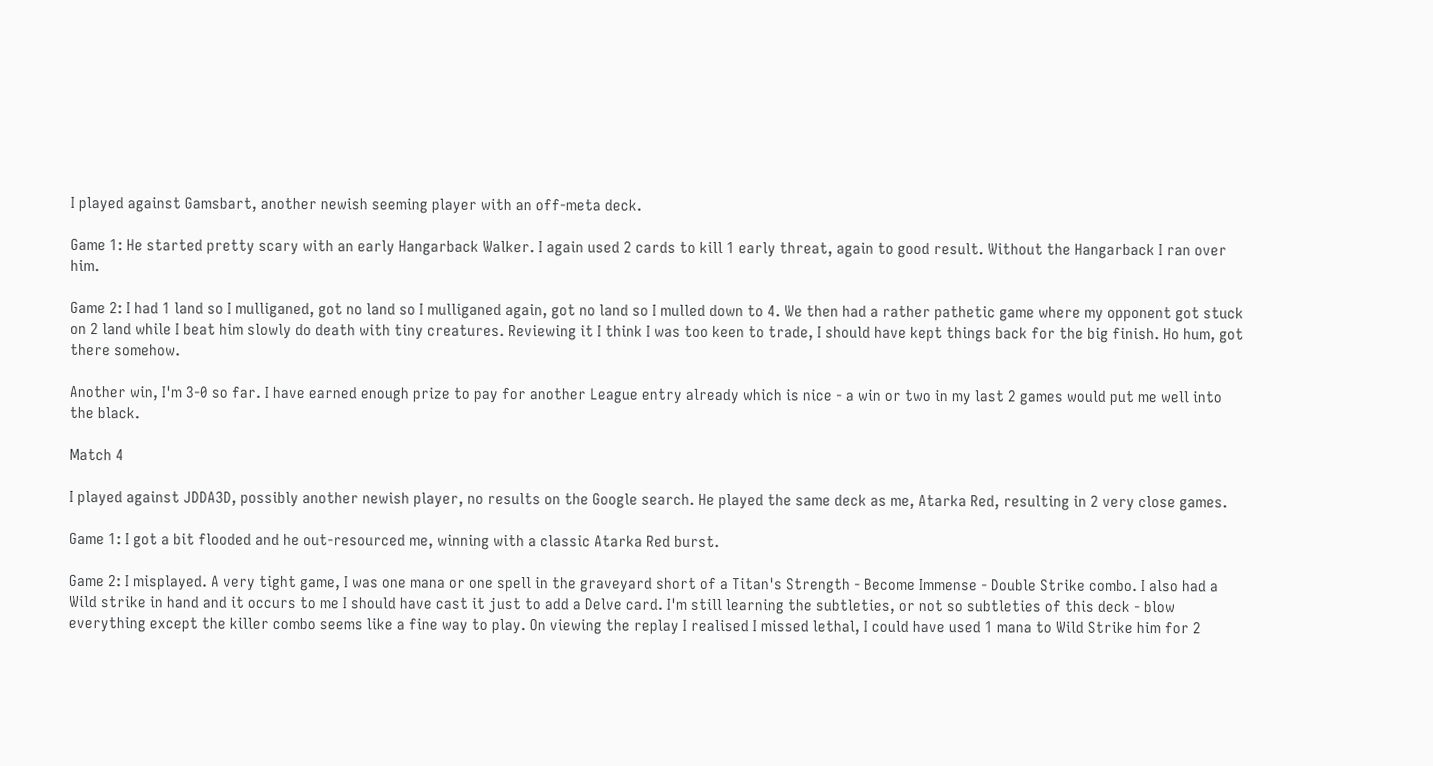I played against Gamsbart, another newish seeming player with an off-meta deck.

Game 1: He started pretty scary with an early Hangarback Walker. I again used 2 cards to kill 1 early threat, again to good result. Without the Hangarback I ran over him.

Game 2: I had 1 land so I mulliganed, got no land so I mulliganed again, got no land so I mulled down to 4. We then had a rather pathetic game where my opponent got stuck on 2 land while I beat him slowly do death with tiny creatures. Reviewing it I think I was too keen to trade, I should have kept things back for the big finish. Ho hum, got there somehow.

Another win, I'm 3-0 so far. I have earned enough prize to pay for another League entry already which is nice - a win or two in my last 2 games would put me well into the black.

Match 4

I played against JDDA3D, possibly another newish player, no results on the Google search. He played the same deck as me, Atarka Red, resulting in 2 very close games.

Game 1: I got a bit flooded and he out-resourced me, winning with a classic Atarka Red burst.

Game 2: I misplayed. A very tight game, I was one mana or one spell in the graveyard short of a Titan's Strength - Become Immense - Double Strike combo. I also had a Wild strike in hand and it occurs to me I should have cast it just to add a Delve card. I'm still learning the subtleties, or not so subtleties of this deck - blow everything except the killer combo seems like a fine way to play. On viewing the replay I realised I missed lethal, I could have used 1 mana to Wild Strike him for 2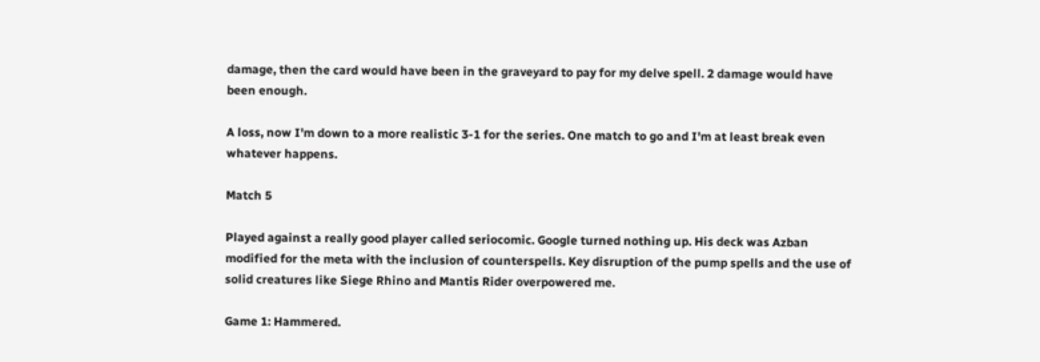damage, then the card would have been in the graveyard to pay for my delve spell. 2 damage would have been enough.

A loss, now I'm down to a more realistic 3-1 for the series. One match to go and I'm at least break even whatever happens.

Match 5

Played against a really good player called seriocomic. Google turned nothing up. His deck was Azban modified for the meta with the inclusion of counterspells. Key disruption of the pump spells and the use of solid creatures like Siege Rhino and Mantis Rider overpowered me.

Game 1: Hammered.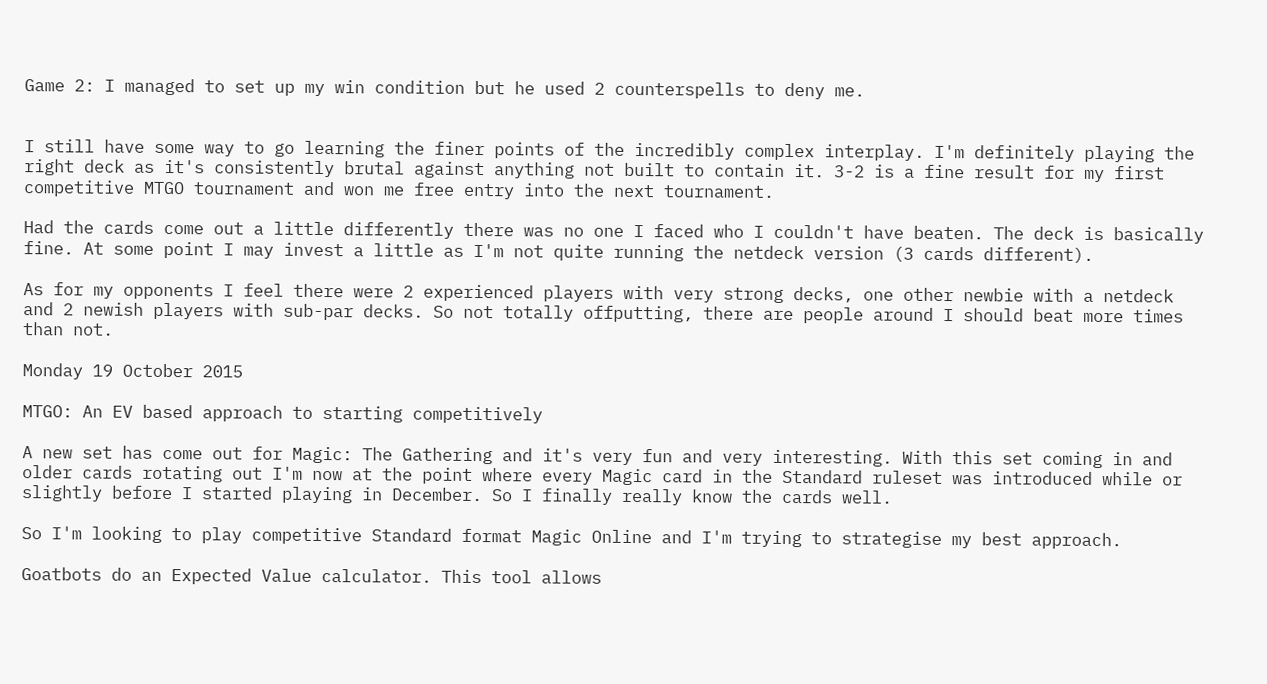Game 2: I managed to set up my win condition but he used 2 counterspells to deny me.


I still have some way to go learning the finer points of the incredibly complex interplay. I'm definitely playing the right deck as it's consistently brutal against anything not built to contain it. 3-2 is a fine result for my first competitive MTGO tournament and won me free entry into the next tournament.

Had the cards come out a little differently there was no one I faced who I couldn't have beaten. The deck is basically fine. At some point I may invest a little as I'm not quite running the netdeck version (3 cards different).

As for my opponents I feel there were 2 experienced players with very strong decks, one other newbie with a netdeck and 2 newish players with sub-par decks. So not totally offputting, there are people around I should beat more times than not.

Monday 19 October 2015

MTGO: An EV based approach to starting competitively

A new set has come out for Magic: The Gathering and it's very fun and very interesting. With this set coming in and older cards rotating out I'm now at the point where every Magic card in the Standard ruleset was introduced while or slightly before I started playing in December. So I finally really know the cards well.

So I'm looking to play competitive Standard format Magic Online and I'm trying to strategise my best approach.

Goatbots do an Expected Value calculator. This tool allows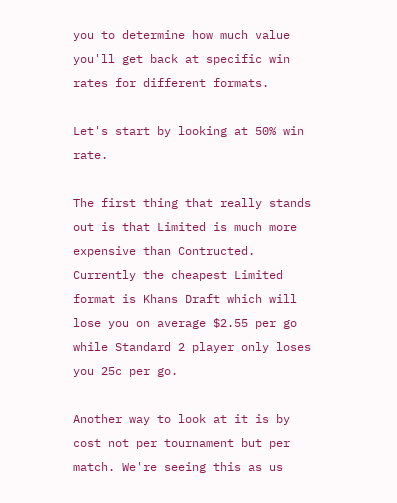you to determine how much value you'll get back at specific win rates for different formats.

Let's start by looking at 50% win rate.

The first thing that really stands out is that Limited is much more expensive than Contructed. Currently the cheapest Limited format is Khans Draft which will lose you on average $2.55 per go while Standard 2 player only loses you 25c per go.

Another way to look at it is by cost not per tournament but per match. We're seeing this as us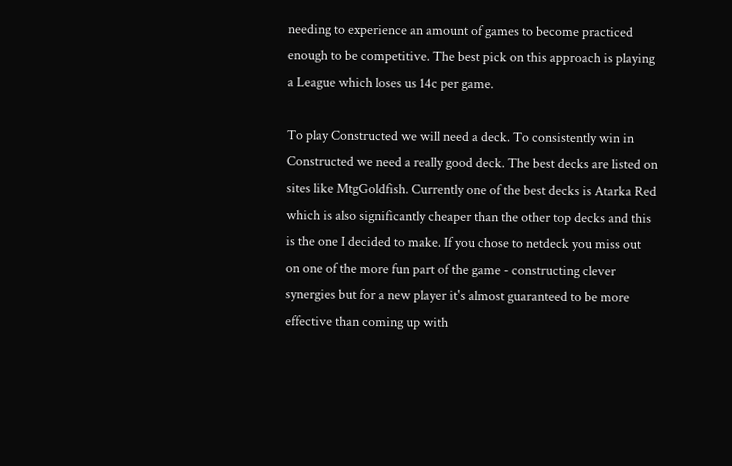needing to experience an amount of games to become practiced enough to be competitive. The best pick on this approach is playing a League which loses us 14c per game.

To play Constructed we will need a deck. To consistently win in Constructed we need a really good deck. The best decks are listed on sites like MtgGoldfish. Currently one of the best decks is Atarka Red which is also significantly cheaper than the other top decks and this is the one I decided to make. If you chose to netdeck you miss out on one of the more fun part of the game - constructing clever synergies but for a new player it's almost guaranteed to be more effective than coming up with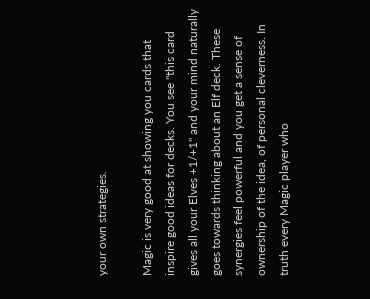your own strategies.

Magic is very good at showing you cards that inspire good ideas for decks. You see "this card gives all your Elves +1/+1" and your mind naturally goes towards thinking about an Elf deck. These synergies feel powerful and you get a sense of ownership of the idea, of personal cleverness. In truth every Magic player who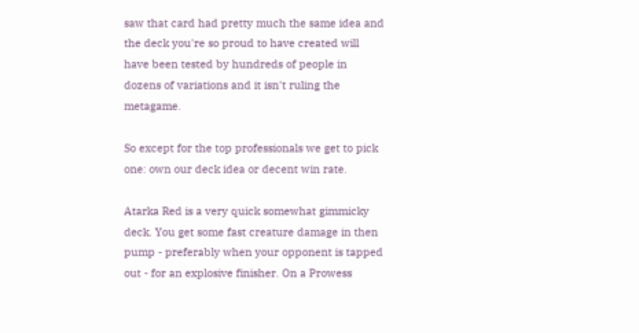saw that card had pretty much the same idea and the deck you're so proud to have created will have been tested by hundreds of people in dozens of variations and it isn't ruling the metagame.

So except for the top professionals we get to pick one: own our deck idea or decent win rate.

Atarka Red is a very quick somewhat gimmicky deck. You get some fast creature damage in then pump - preferably when your opponent is tapped out - for an explosive finisher. On a Prowess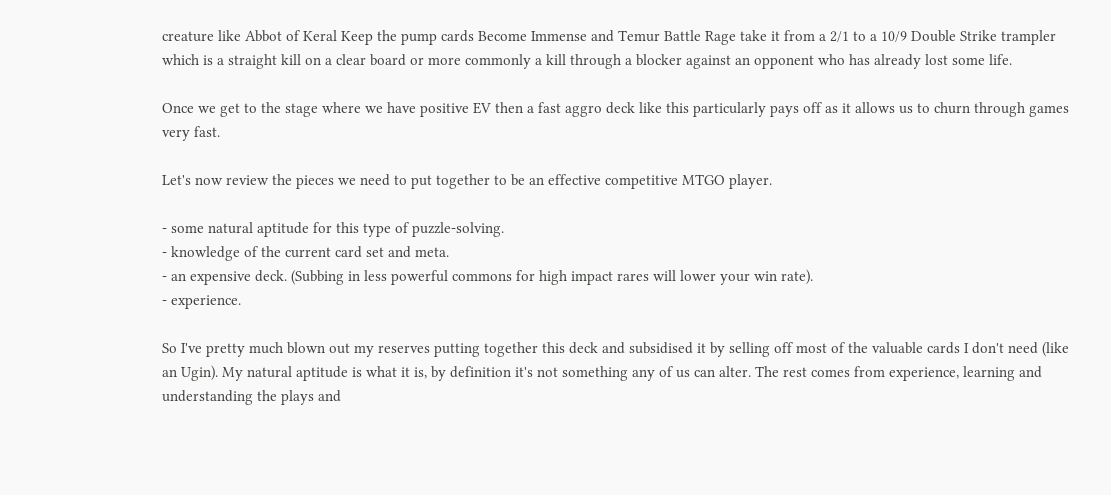creature like Abbot of Keral Keep the pump cards Become Immense and Temur Battle Rage take it from a 2/1 to a 10/9 Double Strike trampler which is a straight kill on a clear board or more commonly a kill through a blocker against an opponent who has already lost some life.

Once we get to the stage where we have positive EV then a fast aggro deck like this particularly pays off as it allows us to churn through games very fast.

Let's now review the pieces we need to put together to be an effective competitive MTGO player.

- some natural aptitude for this type of puzzle-solving.
- knowledge of the current card set and meta.
- an expensive deck. (Subbing in less powerful commons for high impact rares will lower your win rate).
- experience.

So I've pretty much blown out my reserves putting together this deck and subsidised it by selling off most of the valuable cards I don't need (like an Ugin). My natural aptitude is what it is, by definition it's not something any of us can alter. The rest comes from experience, learning and understanding the plays and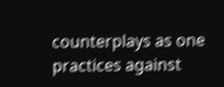counterplays as one practices against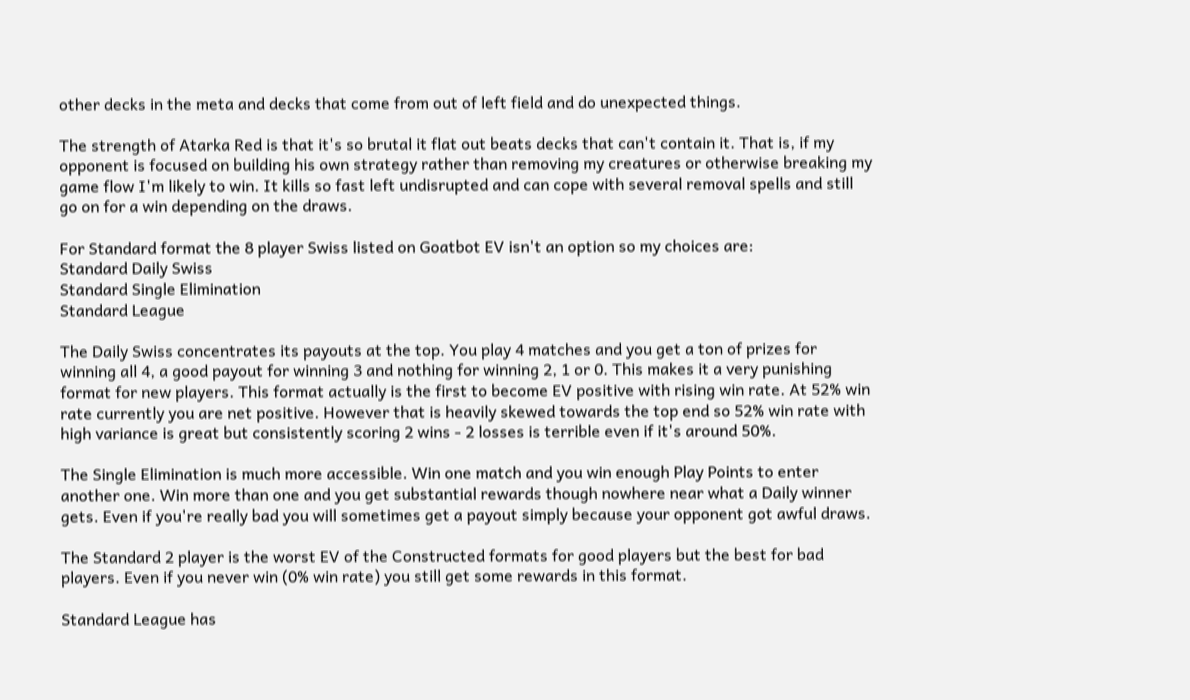other decks in the meta and decks that come from out of left field and do unexpected things.

The strength of Atarka Red is that it's so brutal it flat out beats decks that can't contain it. That is, if my opponent is focused on building his own strategy rather than removing my creatures or otherwise breaking my game flow I'm likely to win. It kills so fast left undisrupted and can cope with several removal spells and still go on for a win depending on the draws.

For Standard format the 8 player Swiss listed on Goatbot EV isn't an option so my choices are:
Standard Daily Swiss
Standard Single Elimination
Standard League

The Daily Swiss concentrates its payouts at the top. You play 4 matches and you get a ton of prizes for winning all 4, a good payout for winning 3 and nothing for winning 2, 1 or 0. This makes it a very punishing format for new players. This format actually is the first to become EV positive with rising win rate. At 52% win rate currently you are net positive. However that is heavily skewed towards the top end so 52% win rate with high variance is great but consistently scoring 2 wins - 2 losses is terrible even if it's around 50%.

The Single Elimination is much more accessible. Win one match and you win enough Play Points to enter another one. Win more than one and you get substantial rewards though nowhere near what a Daily winner gets. Even if you're really bad you will sometimes get a payout simply because your opponent got awful draws.

The Standard 2 player is the worst EV of the Constructed formats for good players but the best for bad players. Even if you never win (0% win rate) you still get some rewards in this format.

Standard League has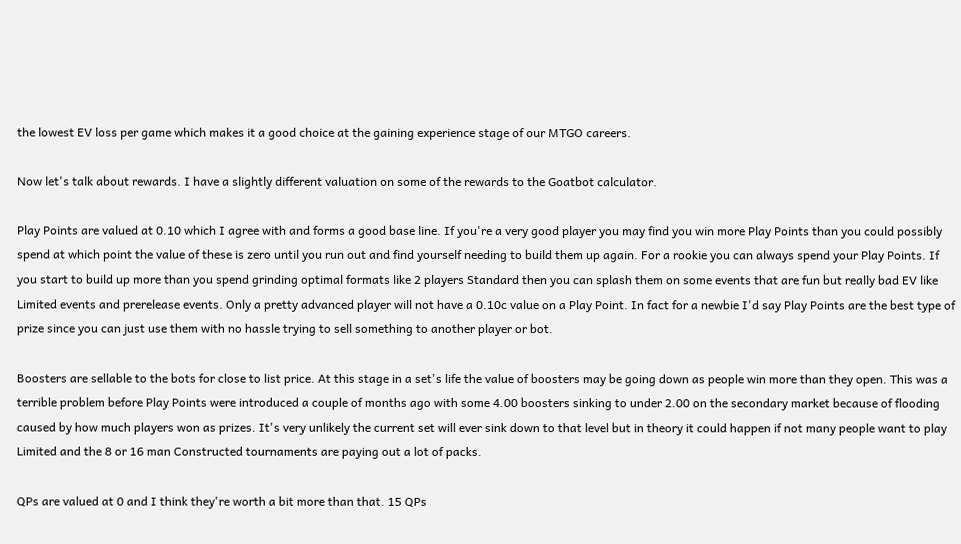the lowest EV loss per game which makes it a good choice at the gaining experience stage of our MTGO careers.

Now let's talk about rewards. I have a slightly different valuation on some of the rewards to the Goatbot calculator.

Play Points are valued at 0.10 which I agree with and forms a good base line. If you're a very good player you may find you win more Play Points than you could possibly spend at which point the value of these is zero until you run out and find yourself needing to build them up again. For a rookie you can always spend your Play Points. If you start to build up more than you spend grinding optimal formats like 2 players Standard then you can splash them on some events that are fun but really bad EV like Limited events and prerelease events. Only a pretty advanced player will not have a 0.10c value on a Play Point. In fact for a newbie I'd say Play Points are the best type of prize since you can just use them with no hassle trying to sell something to another player or bot.

Boosters are sellable to the bots for close to list price. At this stage in a set's life the value of boosters may be going down as people win more than they open. This was a terrible problem before Play Points were introduced a couple of months ago with some 4.00 boosters sinking to under 2.00 on the secondary market because of flooding caused by how much players won as prizes. It's very unlikely the current set will ever sink down to that level but in theory it could happen if not many people want to play Limited and the 8 or 16 man Constructed tournaments are paying out a lot of packs.

QPs are valued at 0 and I think they're worth a bit more than that. 15 QPs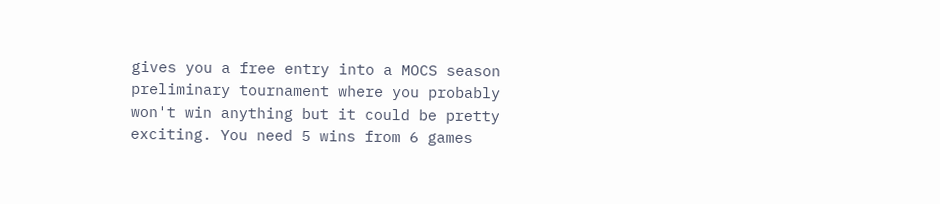gives you a free entry into a MOCS season preliminary tournament where you probably won't win anything but it could be pretty exciting. You need 5 wins from 6 games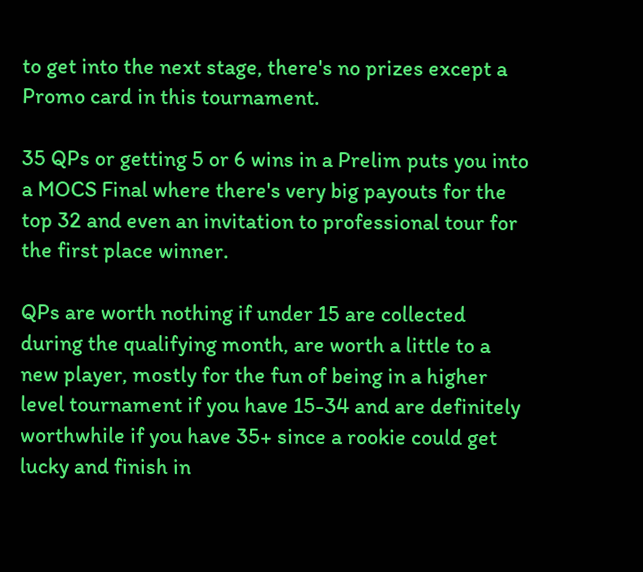to get into the next stage, there's no prizes except a Promo card in this tournament.

35 QPs or getting 5 or 6 wins in a Prelim puts you into a MOCS Final where there's very big payouts for the top 32 and even an invitation to professional tour for the first place winner.

QPs are worth nothing if under 15 are collected during the qualifying month, are worth a little to a new player, mostly for the fun of being in a higher level tournament if you have 15-34 and are definitely worthwhile if you have 35+ since a rookie could get lucky and finish in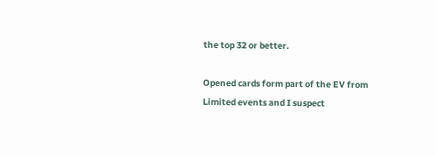the top 32 or better.

Opened cards form part of the EV from Limited events and I suspect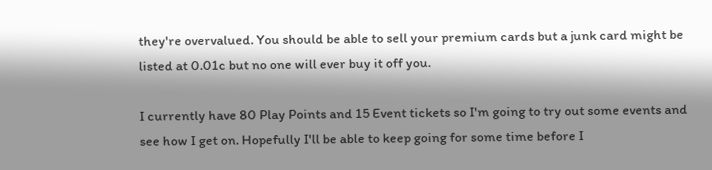they're overvalued. You should be able to sell your premium cards but a junk card might be listed at 0.01c but no one will ever buy it off you.

I currently have 80 Play Points and 15 Event tickets so I'm going to try out some events and see how I get on. Hopefully I'll be able to keep going for some time before I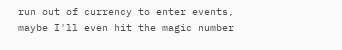run out of currency to enter events, maybe I'll even hit the magic number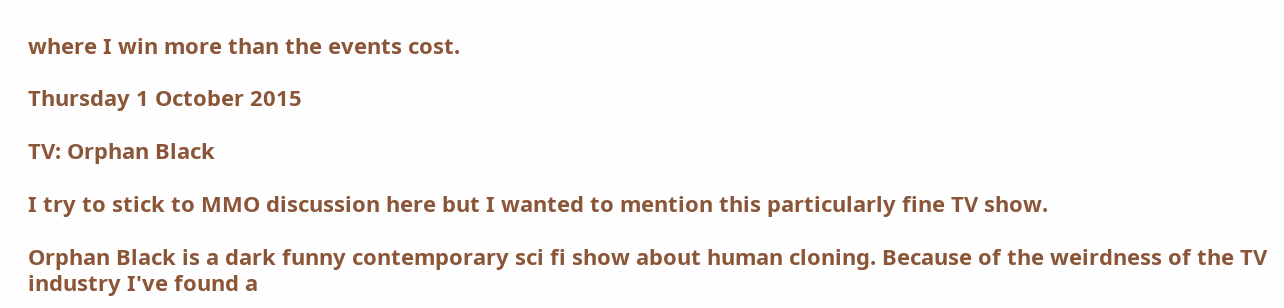where I win more than the events cost.

Thursday 1 October 2015

TV: Orphan Black

I try to stick to MMO discussion here but I wanted to mention this particularly fine TV show.

Orphan Black is a dark funny contemporary sci fi show about human cloning. Because of the weirdness of the TV industry I've found a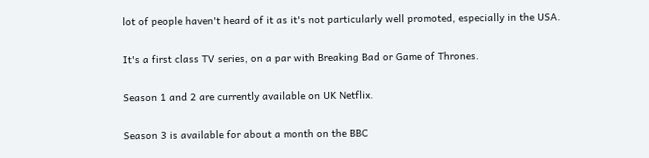lot of people haven't heard of it as it's not particularly well promoted, especially in the USA.

It's a first class TV series, on a par with Breaking Bad or Game of Thrones.

Season 1 and 2 are currently available on UK Netflix.

Season 3 is available for about a month on the BBC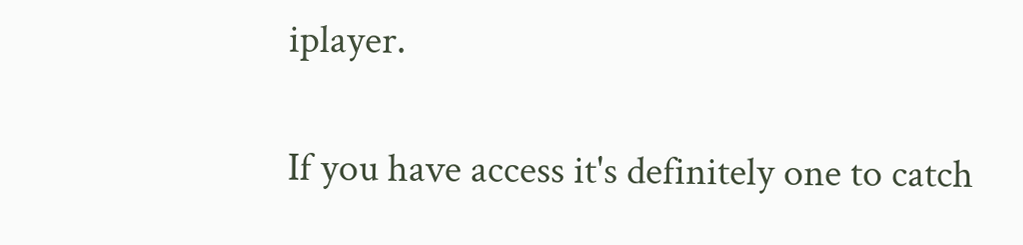iplayer.

If you have access it's definitely one to catch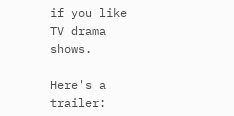if you like TV drama shows.

Here's a trailer: